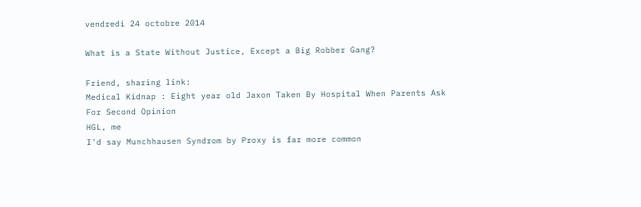vendredi 24 octobre 2014

What is a State Without Justice, Except a Big Robber Gang?

Friend, sharing link:
Medical Kidnap : Eight year old Jaxon Taken By Hospital When Parents Ask For Second Opinion
HGL, me
I'd say Munchhausen Syndrom by Proxy is far more common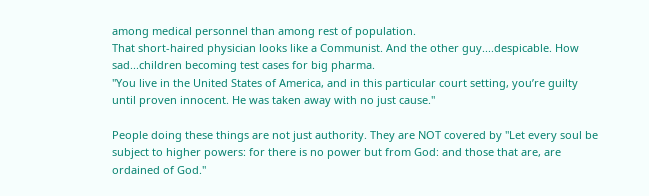among medical personnel than among rest of population.
That short-haired physician looks like a Communist. And the other guy....despicable. How sad...children becoming test cases for big pharma.
"You live in the United States of America, and in this particular court setting, you’re guilty until proven innocent. He was taken away with no just cause."

People doing these things are not just authority. They are NOT covered by "Let every soul be subject to higher powers: for there is no power but from God: and those that are, are ordained of God."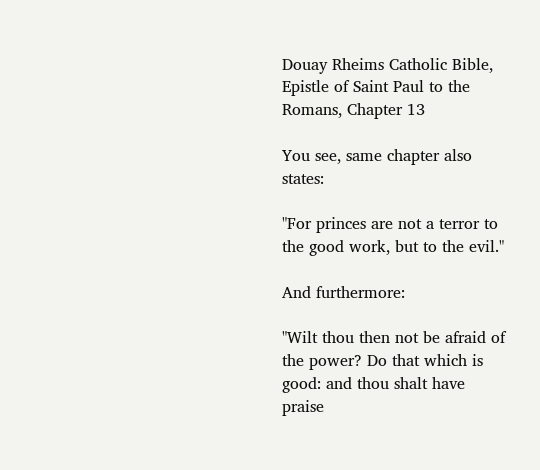Douay Rheims Catholic Bible, Epistle of Saint Paul to the Romans, Chapter 13

You see, same chapter also states:

"For princes are not a terror to the good work, but to the evil."

And furthermore:

"Wilt thou then not be afraid of the power? Do that which is good: and thou shalt have praise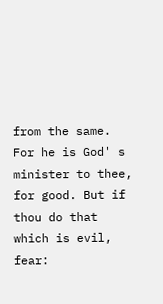from the same. For he is God' s minister to thee, for good. But if thou do that which is evil, fear: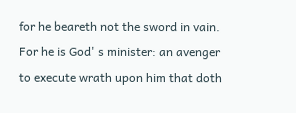for he beareth not the sword in vain. For he is God' s minister: an avenger to execute wrath upon him that doth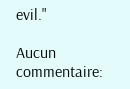evil."

Aucun commentaire: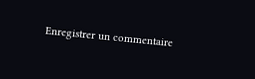Enregistrer un commentaire